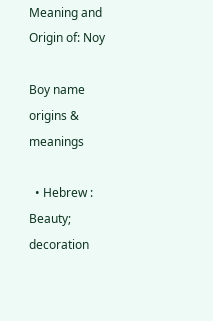Meaning and Origin of: Noy

Boy name origins & meanings

  • Hebrew : Beauty; decoration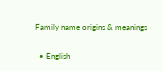Family name origins & meanings

  • English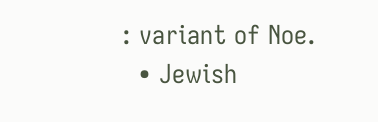: variant of Noe.
  • Jewish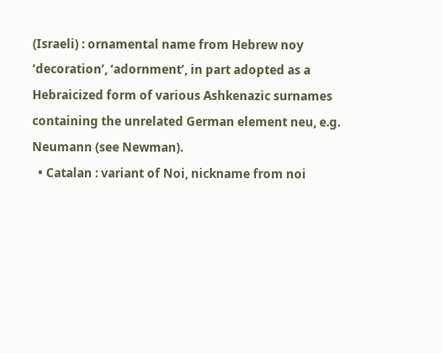(Israeli) : ornamental name from Hebrew noy ‘decoration’, ‘adornment’, in part adopted as a Hebraicized form of various Ashkenazic surnames containing the unrelated German element neu, e.g. Neumann (see Newman).
  • Catalan : variant of Noi, nickname from noi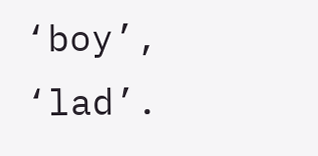‘boy’, ‘lad’.